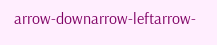arrow-downarrow-leftarrow-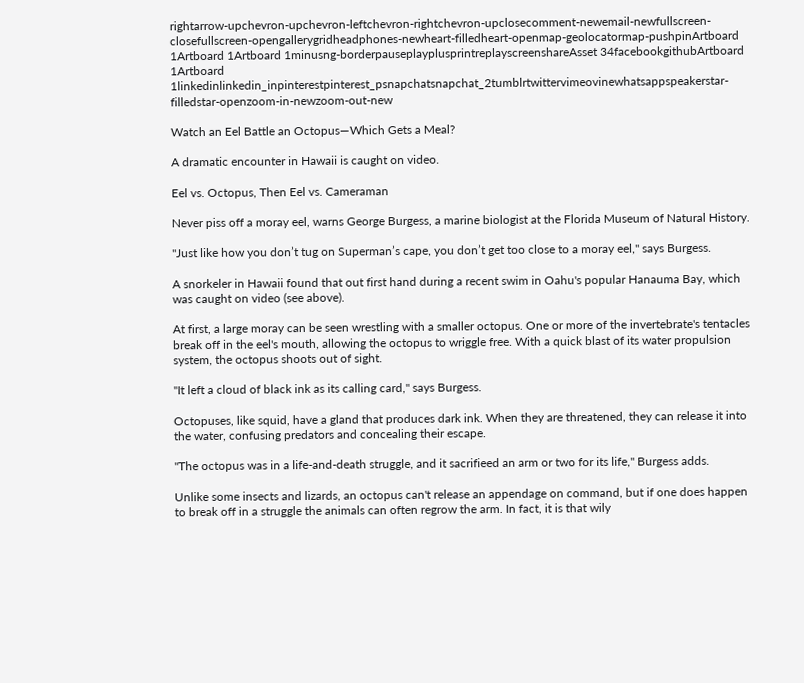rightarrow-upchevron-upchevron-leftchevron-rightchevron-upclosecomment-newemail-newfullscreen-closefullscreen-opengallerygridheadphones-newheart-filledheart-openmap-geolocatormap-pushpinArtboard 1Artboard 1Artboard 1minusng-borderpauseplayplusprintreplayscreenshareAsset 34facebookgithubArtboard 1Artboard 1linkedinlinkedin_inpinterestpinterest_psnapchatsnapchat_2tumblrtwittervimeovinewhatsappspeakerstar-filledstar-openzoom-in-newzoom-out-new

Watch an Eel Battle an Octopus—Which Gets a Meal?

A dramatic encounter in Hawaii is caught on video.

Eel vs. Octopus, Then Eel vs. Cameraman

Never piss off a moray eel, warns George Burgess, a marine biologist at the Florida Museum of Natural History.

"Just like how you don’t tug on Superman’s cape, you don’t get too close to a moray eel," says Burgess.

A snorkeler in Hawaii found that out first hand during a recent swim in Oahu's popular Hanauma Bay, which was caught on video (see above).

At first, a large moray can be seen wrestling with a smaller octopus. One or more of the invertebrate's tentacles break off in the eel's mouth, allowing the octopus to wriggle free. With a quick blast of its water propulsion system, the octopus shoots out of sight.

"It left a cloud of black ink as its calling card," says Burgess.

Octopuses, like squid, have a gland that produces dark ink. When they are threatened, they can release it into the water, confusing predators and concealing their escape.

"The octopus was in a life-and-death struggle, and it sacrifieed an arm or two for its life," Burgess adds.

Unlike some insects and lizards, an octopus can't release an appendage on command, but if one does happen to break off in a struggle the animals can often regrow the arm. In fact, it is that wily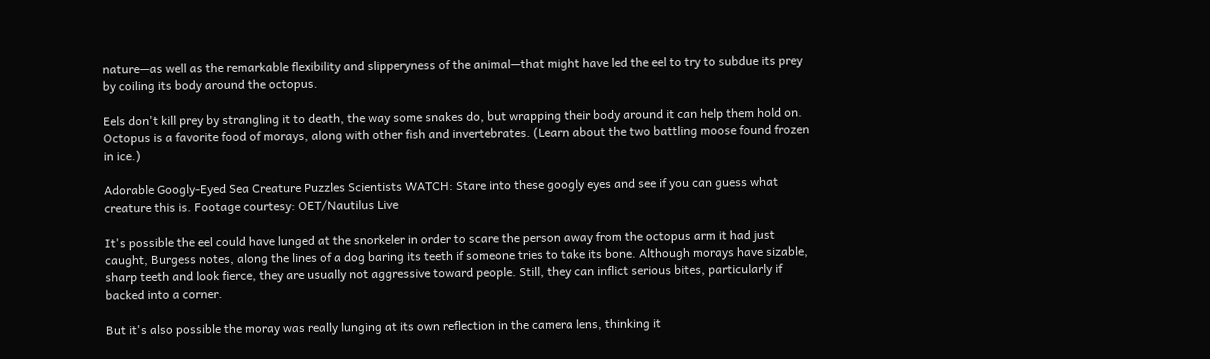nature—as well as the remarkable flexibility and slipperyness of the animal—that might have led the eel to try to subdue its prey by coiling its body around the octopus.

Eels don't kill prey by strangling it to death, the way some snakes do, but wrapping their body around it can help them hold on. Octopus is a favorite food of morays, along with other fish and invertebrates. (Learn about the two battling moose found frozen in ice.)

Adorable Googly-Eyed Sea Creature Puzzles Scientists WATCH: Stare into these googly eyes and see if you can guess what creature this is. Footage courtesy: OET/Nautilus Live

It's possible the eel could have lunged at the snorkeler in order to scare the person away from the octopus arm it had just caught, Burgess notes, along the lines of a dog baring its teeth if someone tries to take its bone. Although morays have sizable, sharp teeth and look fierce, they are usually not aggressive toward people. Still, they can inflict serious bites, particularly if backed into a corner.

But it's also possible the moray was really lunging at its own reflection in the camera lens, thinking it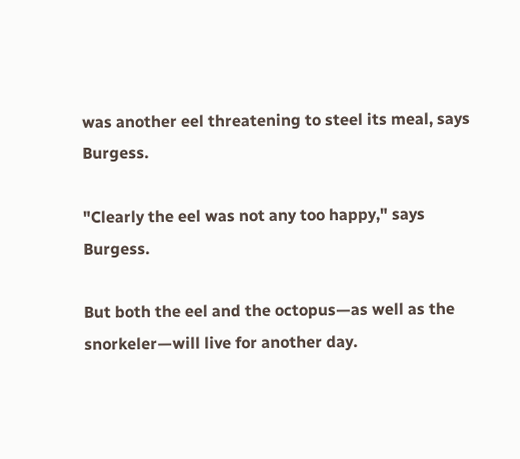was another eel threatening to steel its meal, says Burgess.

"Clearly the eel was not any too happy," says Burgess.

But both the eel and the octopus—as well as the snorkeler—will live for another day.